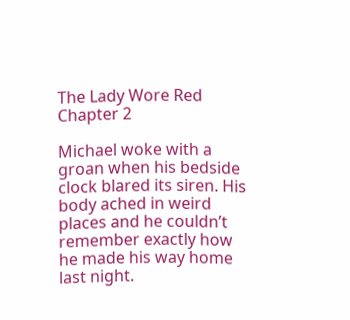The Lady Wore Red Chapter 2

Michael woke with a groan when his bedside clock blared its siren. His body ached in weird places and he couldn’t remember exactly how he made his way home last night.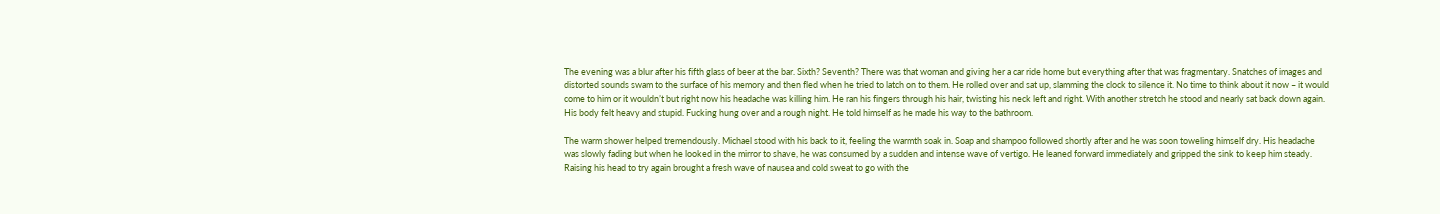The evening was a blur after his fifth glass of beer at the bar. Sixth? Seventh? There was that woman and giving her a car ride home but everything after that was fragmentary. Snatches of images and distorted sounds swam to the surface of his memory and then fled when he tried to latch on to them. He rolled over and sat up, slamming the clock to silence it. No time to think about it now – it would come to him or it wouldn’t but right now his headache was killing him. He ran his fingers through his hair, twisting his neck left and right. With another stretch he stood and nearly sat back down again. His body felt heavy and stupid. Fucking hung over and a rough night. He told himself as he made his way to the bathroom.

The warm shower helped tremendously. Michael stood with his back to it, feeling the warmth soak in. Soap and shampoo followed shortly after and he was soon toweling himself dry. His headache was slowly fading but when he looked in the mirror to shave, he was consumed by a sudden and intense wave of vertigo. He leaned forward immediately and gripped the sink to keep him steady. Raising his head to try again brought a fresh wave of nausea and cold sweat to go with the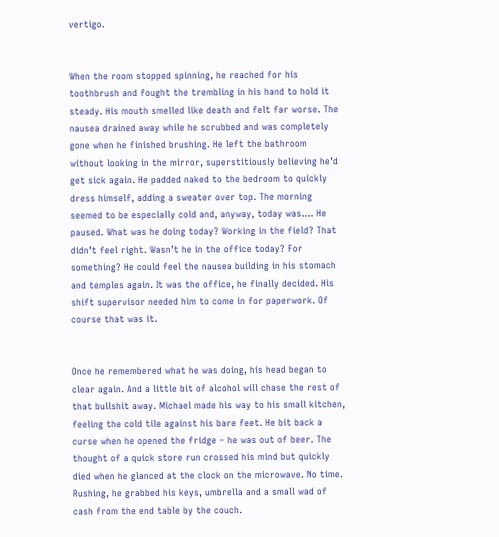vertigo.


When the room stopped spinning, he reached for his toothbrush and fought the trembling in his hand to hold it steady. His mouth smelled like death and felt far worse. The nausea drained away while he scrubbed and was completely gone when he finished brushing. He left the bathroom without looking in the mirror, superstitiously believing he’d get sick again. He padded naked to the bedroom to quickly dress himself, adding a sweater over top. The morning seemed to be especially cold and, anyway, today was…. He paused. What was he doing today? Working in the field? That didn’t feel right. Wasn’t he in the office today? For something? He could feel the nausea building in his stomach and temples again. It was the office, he finally decided. His shift supervisor needed him to come in for paperwork. Of course that was it.


Once he remembered what he was doing, his head began to clear again. And a little bit of alcohol will chase the rest of that bullshit away. Michael made his way to his small kitchen, feeling the cold tile against his bare feet. He bit back a curse when he opened the fridge – he was out of beer. The thought of a quick store run crossed his mind but quickly died when he glanced at the clock on the microwave. No time. Rushing, he grabbed his keys, umbrella and a small wad of cash from the end table by the couch.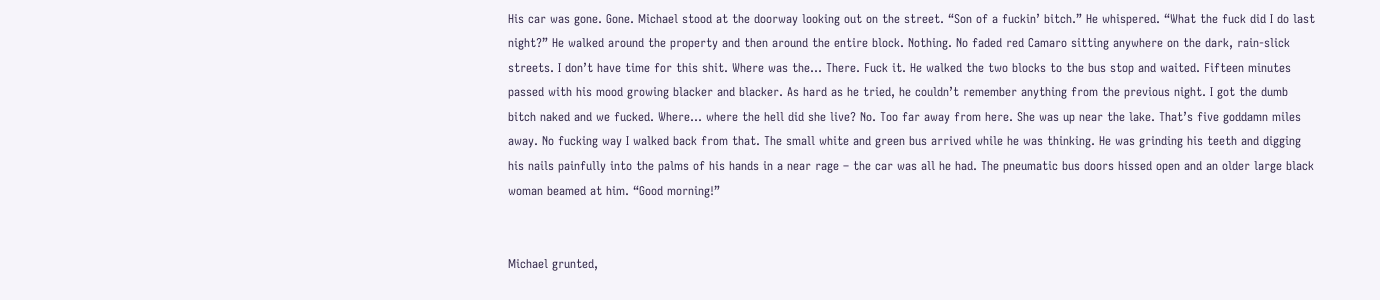His car was gone. Gone. Michael stood at the doorway looking out on the street. “Son of a fuckin’ bitch.” He whispered. “What the fuck did I do last night?” He walked around the property and then around the entire block. Nothing. No faded red Camaro sitting anywhere on the dark, rain-slick streets. I don’t have time for this shit. Where was the… There. Fuck it. He walked the two blocks to the bus stop and waited. Fifteen minutes passed with his mood growing blacker and blacker. As hard as he tried, he couldn’t remember anything from the previous night. I got the dumb bitch naked and we fucked. Where… where the hell did she live? No. Too far away from here. She was up near the lake. That’s five goddamn miles away. No fucking way I walked back from that. The small white and green bus arrived while he was thinking. He was grinding his teeth and digging his nails painfully into the palms of his hands in a near rage – the car was all he had. The pneumatic bus doors hissed open and an older large black woman beamed at him. “Good morning!”


Michael grunted,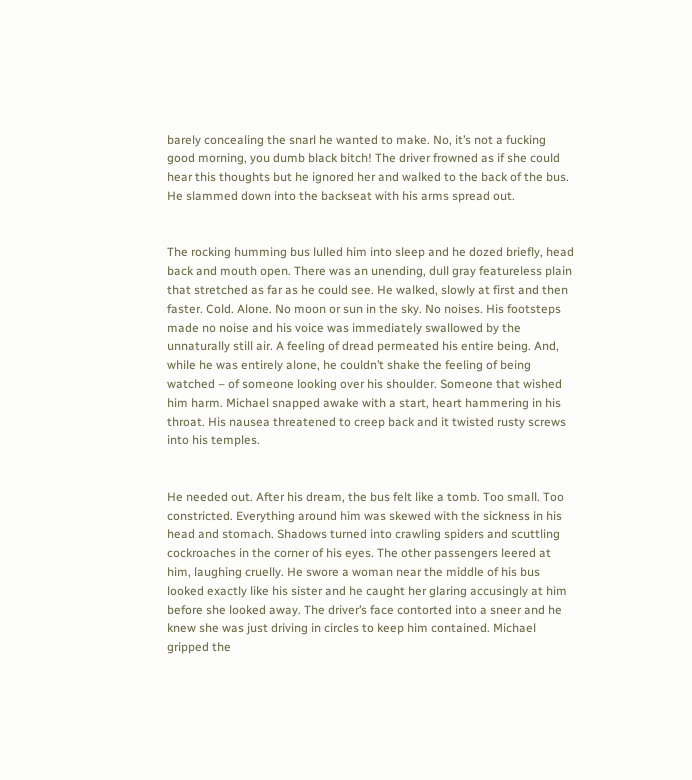barely concealing the snarl he wanted to make. No, it’s not a fucking good morning, you dumb black bitch! The driver frowned as if she could hear this thoughts but he ignored her and walked to the back of the bus. He slammed down into the backseat with his arms spread out.


The rocking humming bus lulled him into sleep and he dozed briefly, head back and mouth open. There was an unending, dull gray featureless plain that stretched as far as he could see. He walked, slowly at first and then faster. Cold. Alone. No moon or sun in the sky. No noises. His footsteps made no noise and his voice was immediately swallowed by the unnaturally still air. A feeling of dread permeated his entire being. And, while he was entirely alone, he couldn’t shake the feeling of being watched – of someone looking over his shoulder. Someone that wished him harm. Michael snapped awake with a start, heart hammering in his throat. His nausea threatened to creep back and it twisted rusty screws into his temples.


He needed out. After his dream, the bus felt like a tomb. Too small. Too constricted. Everything around him was skewed with the sickness in his head and stomach. Shadows turned into crawling spiders and scuttling cockroaches in the corner of his eyes. The other passengers leered at him, laughing cruelly. He swore a woman near the middle of his bus looked exactly like his sister and he caught her glaring accusingly at him before she looked away. The driver’s face contorted into a sneer and he knew she was just driving in circles to keep him contained. Michael gripped the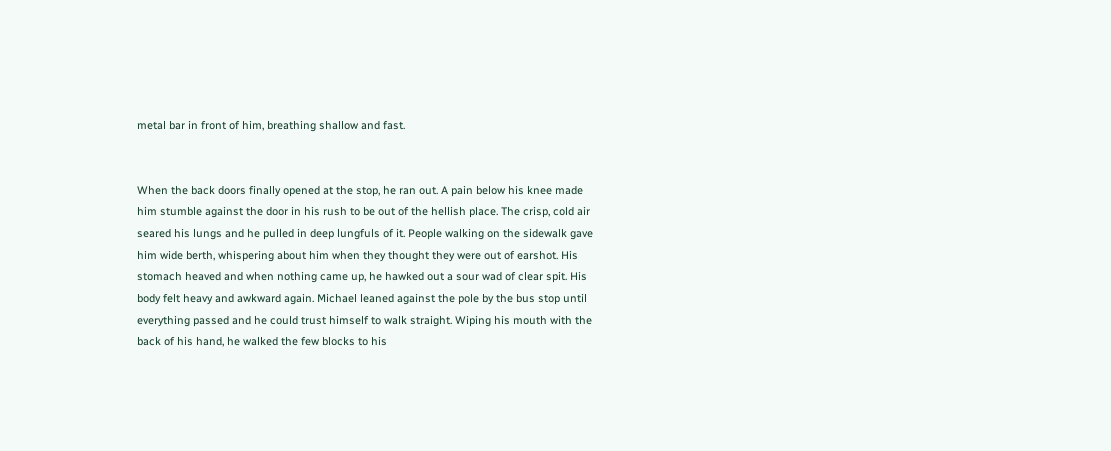metal bar in front of him, breathing shallow and fast.


When the back doors finally opened at the stop, he ran out. A pain below his knee made him stumble against the door in his rush to be out of the hellish place. The crisp, cold air seared his lungs and he pulled in deep lungfuls of it. People walking on the sidewalk gave him wide berth, whispering about him when they thought they were out of earshot. His stomach heaved and when nothing came up, he hawked out a sour wad of clear spit. His body felt heavy and awkward again. Michael leaned against the pole by the bus stop until everything passed and he could trust himself to walk straight. Wiping his mouth with the back of his hand, he walked the few blocks to his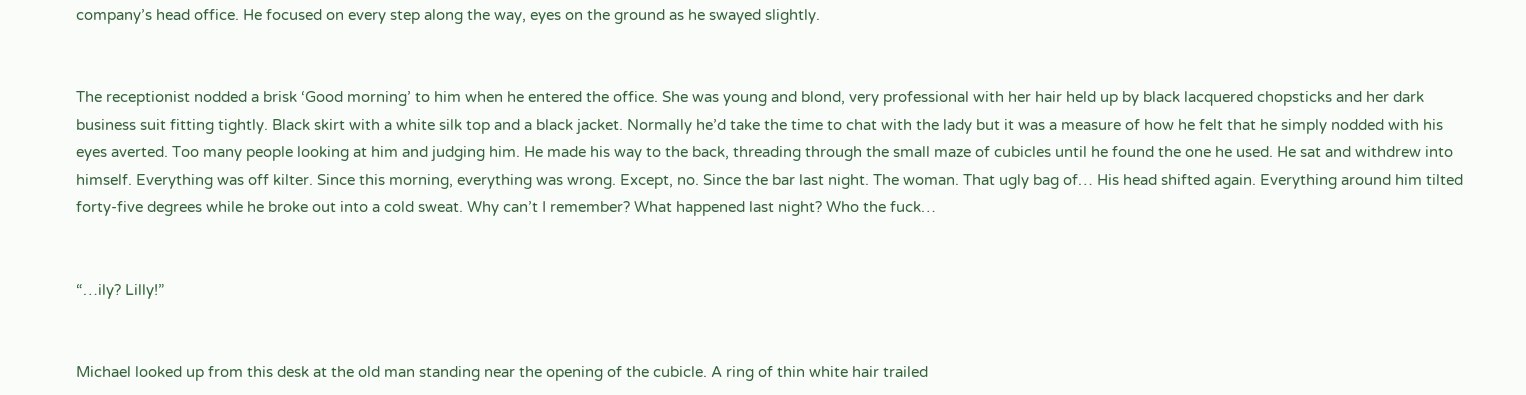company’s head office. He focused on every step along the way, eyes on the ground as he swayed slightly.


The receptionist nodded a brisk ‘Good morning’ to him when he entered the office. She was young and blond, very professional with her hair held up by black lacquered chopsticks and her dark business suit fitting tightly. Black skirt with a white silk top and a black jacket. Normally he’d take the time to chat with the lady but it was a measure of how he felt that he simply nodded with his eyes averted. Too many people looking at him and judging him. He made his way to the back, threading through the small maze of cubicles until he found the one he used. He sat and withdrew into himself. Everything was off kilter. Since this morning, everything was wrong. Except, no. Since the bar last night. The woman. That ugly bag of… His head shifted again. Everything around him tilted forty-five degrees while he broke out into a cold sweat. Why can’t I remember? What happened last night? Who the fuck…


“…ily? Lilly!”


Michael looked up from this desk at the old man standing near the opening of the cubicle. A ring of thin white hair trailed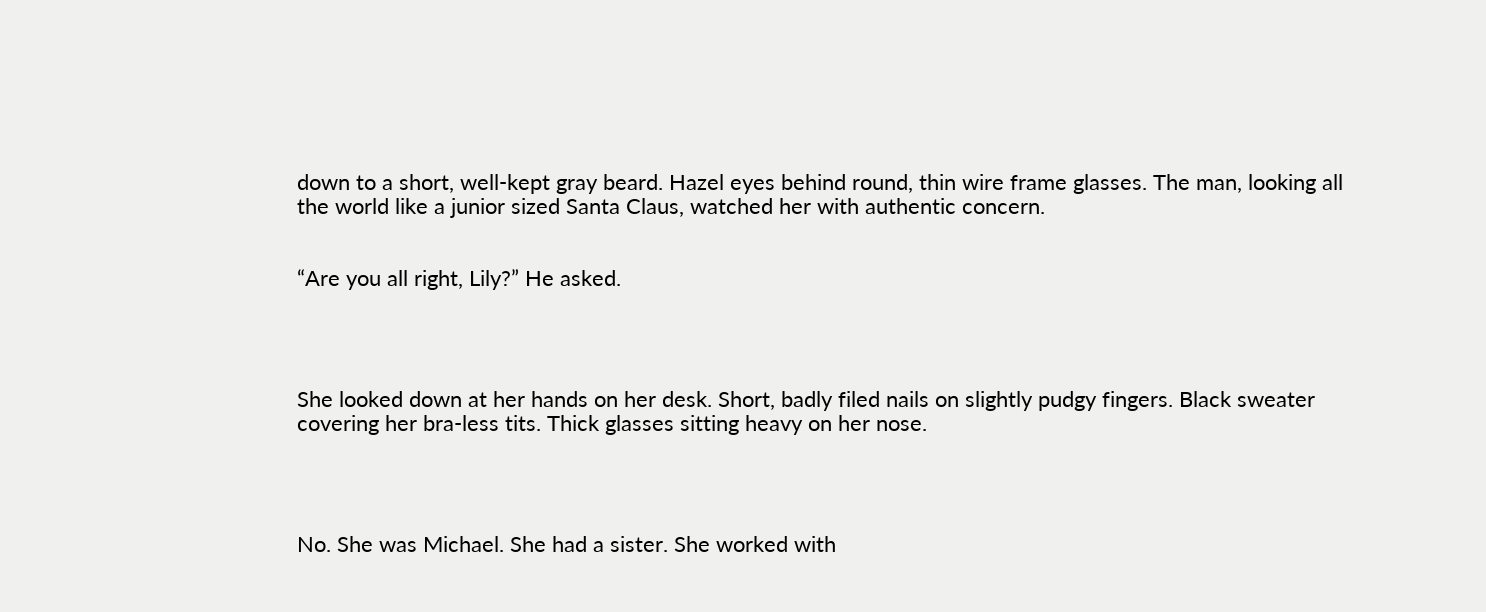down to a short, well-kept gray beard. Hazel eyes behind round, thin wire frame glasses. The man, looking all the world like a junior sized Santa Claus, watched her with authentic concern.


“Are you all right, Lily?” He asked.




She looked down at her hands on her desk. Short, badly filed nails on slightly pudgy fingers. Black sweater covering her bra-less tits. Thick glasses sitting heavy on her nose.




No. She was Michael. She had a sister. She worked with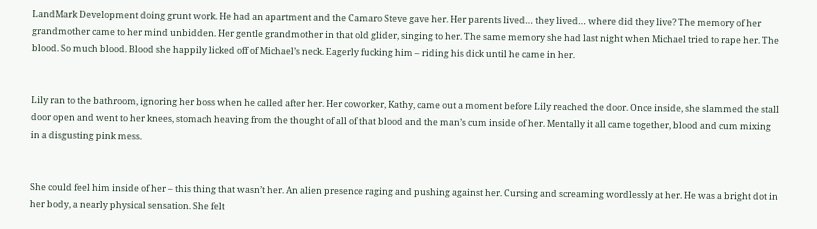LandMark Development doing grunt work. He had an apartment and the Camaro Steve gave her. Her parents lived… they lived… where did they live? The memory of her grandmother came to her mind unbidden. Her gentle grandmother in that old glider, singing to her. The same memory she had last night when Michael tried to rape her. The blood. So much blood. Blood she happily licked off of Michael’s neck. Eagerly fucking him – riding his dick until he came in her.


Lily ran to the bathroom, ignoring her boss when he called after her. Her coworker, Kathy, came out a moment before Lily reached the door. Once inside, she slammed the stall door open and went to her knees, stomach heaving from the thought of all of that blood and the man’s cum inside of her. Mentally it all came together, blood and cum mixing in a disgusting pink mess.


She could feel him inside of her – this thing that wasn’t her. An alien presence raging and pushing against her. Cursing and screaming wordlessly at her. He was a bright dot in her body, a nearly physical sensation. She felt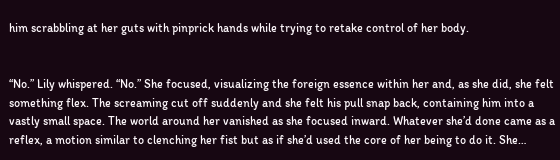him scrabbling at her guts with pinprick hands while trying to retake control of her body.


“No.” Lily whispered. “No.” She focused, visualizing the foreign essence within her and, as she did, she felt something flex. The screaming cut off suddenly and she felt his pull snap back, containing him into a vastly small space. The world around her vanished as she focused inward. Whatever she’d done came as a reflex, a motion similar to clenching her fist but as if she’d used the core of her being to do it. She…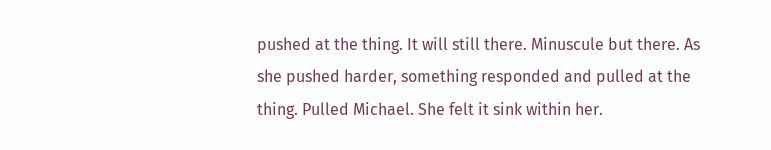pushed at the thing. It will still there. Minuscule but there. As she pushed harder, something responded and pulled at the thing. Pulled Michael. She felt it sink within her.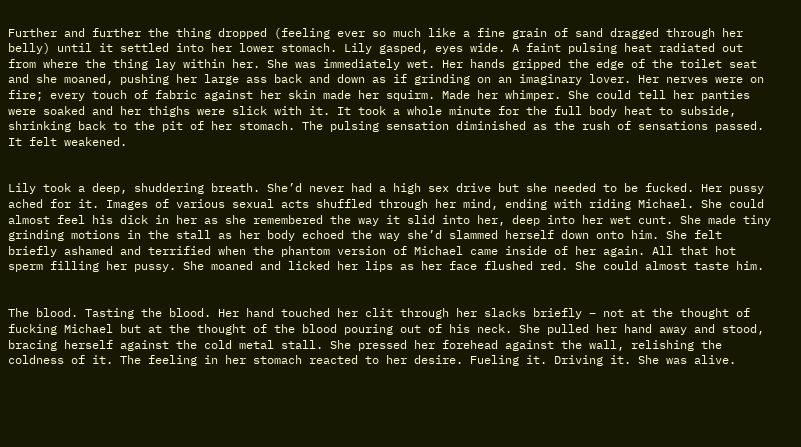Further and further the thing dropped (feeling ever so much like a fine grain of sand dragged through her belly) until it settled into her lower stomach. Lily gasped, eyes wide. A faint pulsing heat radiated out from where the thing lay within her. She was immediately wet. Her hands gripped the edge of the toilet seat and she moaned, pushing her large ass back and down as if grinding on an imaginary lover. Her nerves were on fire; every touch of fabric against her skin made her squirm. Made her whimper. She could tell her panties were soaked and her thighs were slick with it. It took a whole minute for the full body heat to subside, shrinking back to the pit of her stomach. The pulsing sensation diminished as the rush of sensations passed. It felt weakened.


Lily took a deep, shuddering breath. She’d never had a high sex drive but she needed to be fucked. Her pussy ached for it. Images of various sexual acts shuffled through her mind, ending with riding Michael. She could almost feel his dick in her as she remembered the way it slid into her, deep into her wet cunt. She made tiny grinding motions in the stall as her body echoed the way she’d slammed herself down onto him. She felt briefly ashamed and terrified when the phantom version of Michael came inside of her again. All that hot sperm filling her pussy. She moaned and licked her lips as her face flushed red. She could almost taste him.


The blood. Tasting the blood. Her hand touched her clit through her slacks briefly – not at the thought of fucking Michael but at the thought of the blood pouring out of his neck. She pulled her hand away and stood, bracing herself against the cold metal stall. She pressed her forehead against the wall, relishing the coldness of it. The feeling in her stomach reacted to her desire. Fueling it. Driving it. She was alive.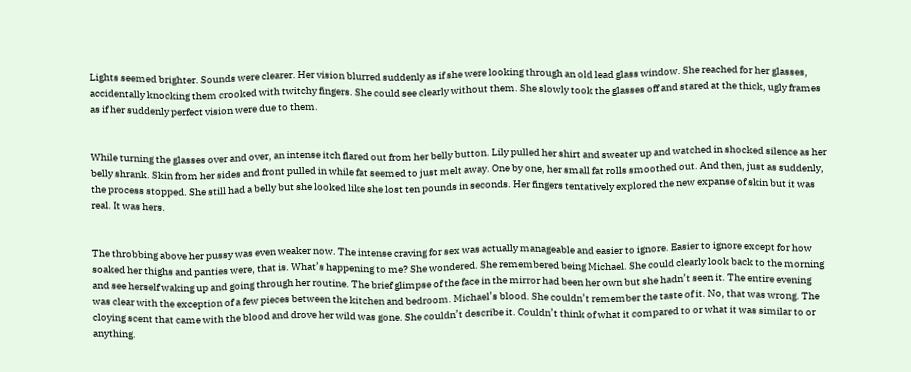Lights seemed brighter. Sounds were clearer. Her vision blurred suddenly as if she were looking through an old lead glass window. She reached for her glasses, accidentally knocking them crooked with twitchy fingers. She could see clearly without them. She slowly took the glasses off and stared at the thick, ugly frames as if her suddenly perfect vision were due to them.


While turning the glasses over and over, an intense itch flared out from her belly button. Lily pulled her shirt and sweater up and watched in shocked silence as her belly shrank. Skin from her sides and front pulled in while fat seemed to just melt away. One by one, her small fat rolls smoothed out. And then, just as suddenly, the process stopped. She still had a belly but she looked like she lost ten pounds in seconds. Her fingers tentatively explored the new expanse of skin but it was real. It was hers.


The throbbing above her pussy was even weaker now. The intense craving for sex was actually manageable and easier to ignore. Easier to ignore except for how soaked her thighs and panties were, that is. What’s happening to me? She wondered. She remembered being Michael. She could clearly look back to the morning and see herself waking up and going through her routine. The brief glimpse of the face in the mirror had been her own but she hadn’t seen it. The entire evening was clear with the exception of a few pieces between the kitchen and bedroom. Michael’s blood. She couldn’t remember the taste of it. No, that was wrong. The cloying scent that came with the blood and drove her wild was gone. She couldn’t describe it. Couldn’t think of what it compared to or what it was similar to or anything.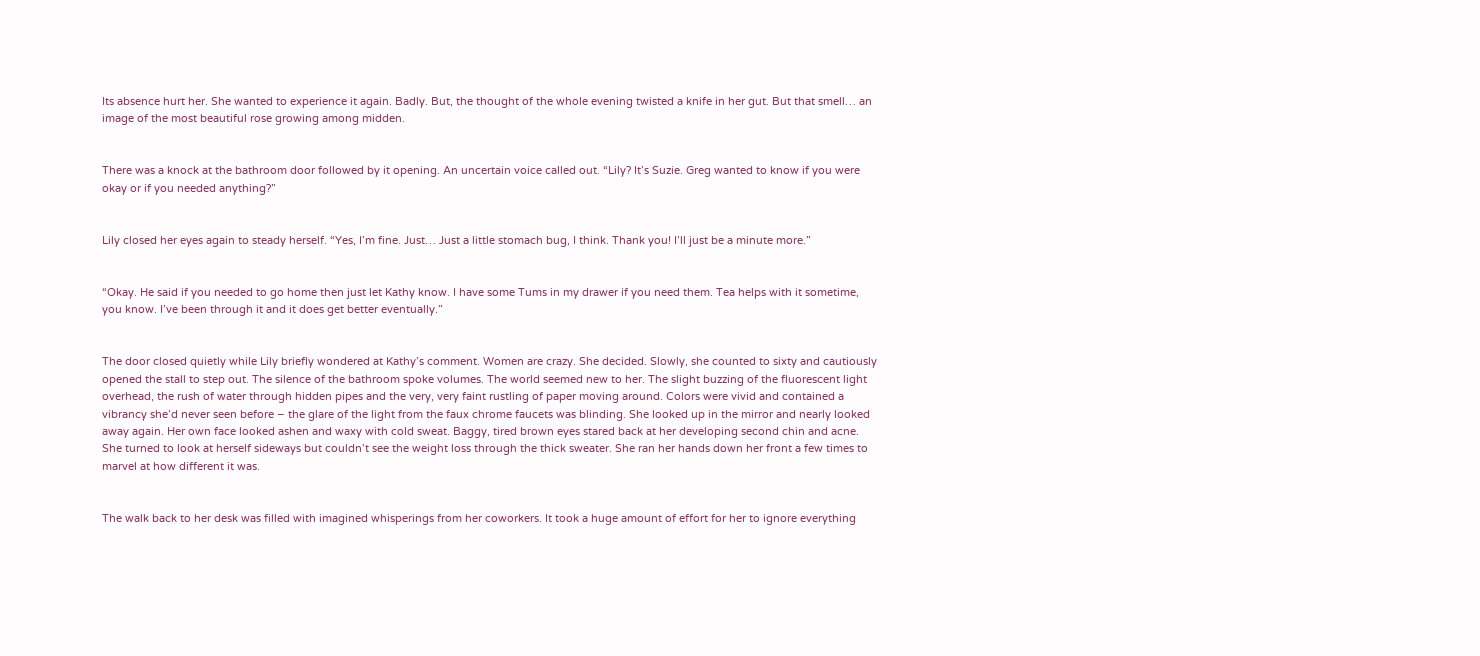Its absence hurt her. She wanted to experience it again. Badly. But, the thought of the whole evening twisted a knife in her gut. But that smell… an image of the most beautiful rose growing among midden.


There was a knock at the bathroom door followed by it opening. An uncertain voice called out. “Lily? It’s Suzie. Greg wanted to know if you were okay or if you needed anything?”


Lily closed her eyes again to steady herself. “Yes, I’m fine. Just… Just a little stomach bug, I think. Thank you! I’ll just be a minute more.”


“Okay. He said if you needed to go home then just let Kathy know. I have some Tums in my drawer if you need them. Tea helps with it sometime, you know. I’ve been through it and it does get better eventually.”


The door closed quietly while Lily briefly wondered at Kathy’s comment. Women are crazy. She decided. Slowly, she counted to sixty and cautiously opened the stall to step out. The silence of the bathroom spoke volumes. The world seemed new to her. The slight buzzing of the fluorescent light overhead, the rush of water through hidden pipes and the very, very faint rustling of paper moving around. Colors were vivid and contained a vibrancy she’d never seen before – the glare of the light from the faux chrome faucets was blinding. She looked up in the mirror and nearly looked away again. Her own face looked ashen and waxy with cold sweat. Baggy, tired brown eyes stared back at her developing second chin and acne. She turned to look at herself sideways but couldn’t see the weight loss through the thick sweater. She ran her hands down her front a few times to marvel at how different it was.


The walk back to her desk was filled with imagined whisperings from her coworkers. It took a huge amount of effort for her to ignore everything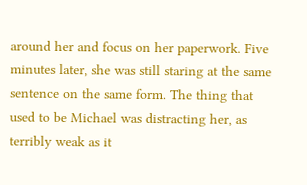around her and focus on her paperwork. Five minutes later, she was still staring at the same sentence on the same form. The thing that used to be Michael was distracting her, as terribly weak as it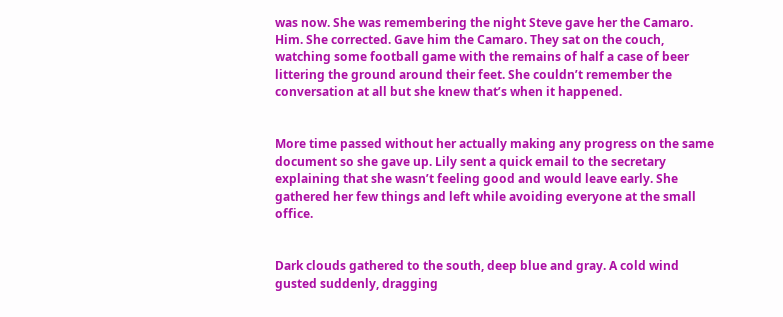was now. She was remembering the night Steve gave her the Camaro. Him. She corrected. Gave him the Camaro. They sat on the couch, watching some football game with the remains of half a case of beer littering the ground around their feet. She couldn’t remember the conversation at all but she knew that’s when it happened.


More time passed without her actually making any progress on the same document so she gave up. Lily sent a quick email to the secretary explaining that she wasn’t feeling good and would leave early. She gathered her few things and left while avoiding everyone at the small office.


Dark clouds gathered to the south, deep blue and gray. A cold wind gusted suddenly, dragging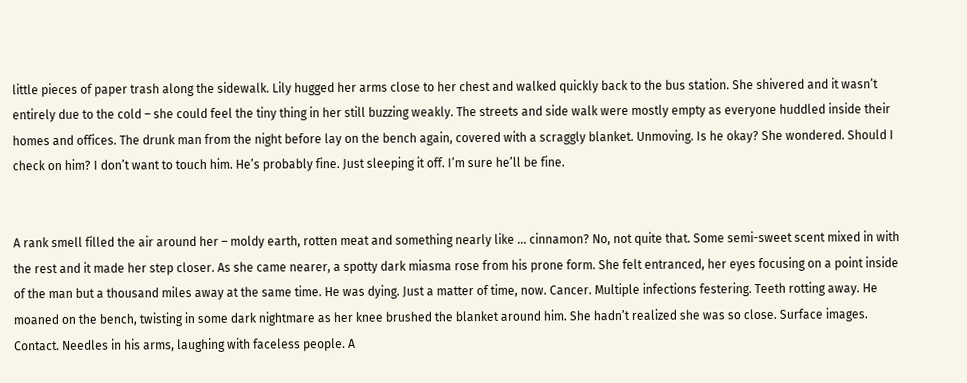little pieces of paper trash along the sidewalk. Lily hugged her arms close to her chest and walked quickly back to the bus station. She shivered and it wasn’t entirely due to the cold – she could feel the tiny thing in her still buzzing weakly. The streets and side walk were mostly empty as everyone huddled inside their homes and offices. The drunk man from the night before lay on the bench again, covered with a scraggly blanket. Unmoving. Is he okay? She wondered. Should I check on him? I don’t want to touch him. He’s probably fine. Just sleeping it off. I’m sure he’ll be fine.


A rank smell filled the air around her – moldy earth, rotten meat and something nearly like … cinnamon? No, not quite that. Some semi-sweet scent mixed in with the rest and it made her step closer. As she came nearer, a spotty dark miasma rose from his prone form. She felt entranced, her eyes focusing on a point inside of the man but a thousand miles away at the same time. He was dying. Just a matter of time, now. Cancer. Multiple infections festering. Teeth rotting away. He moaned on the bench, twisting in some dark nightmare as her knee brushed the blanket around him. She hadn’t realized she was so close. Surface images. Contact. Needles in his arms, laughing with faceless people. A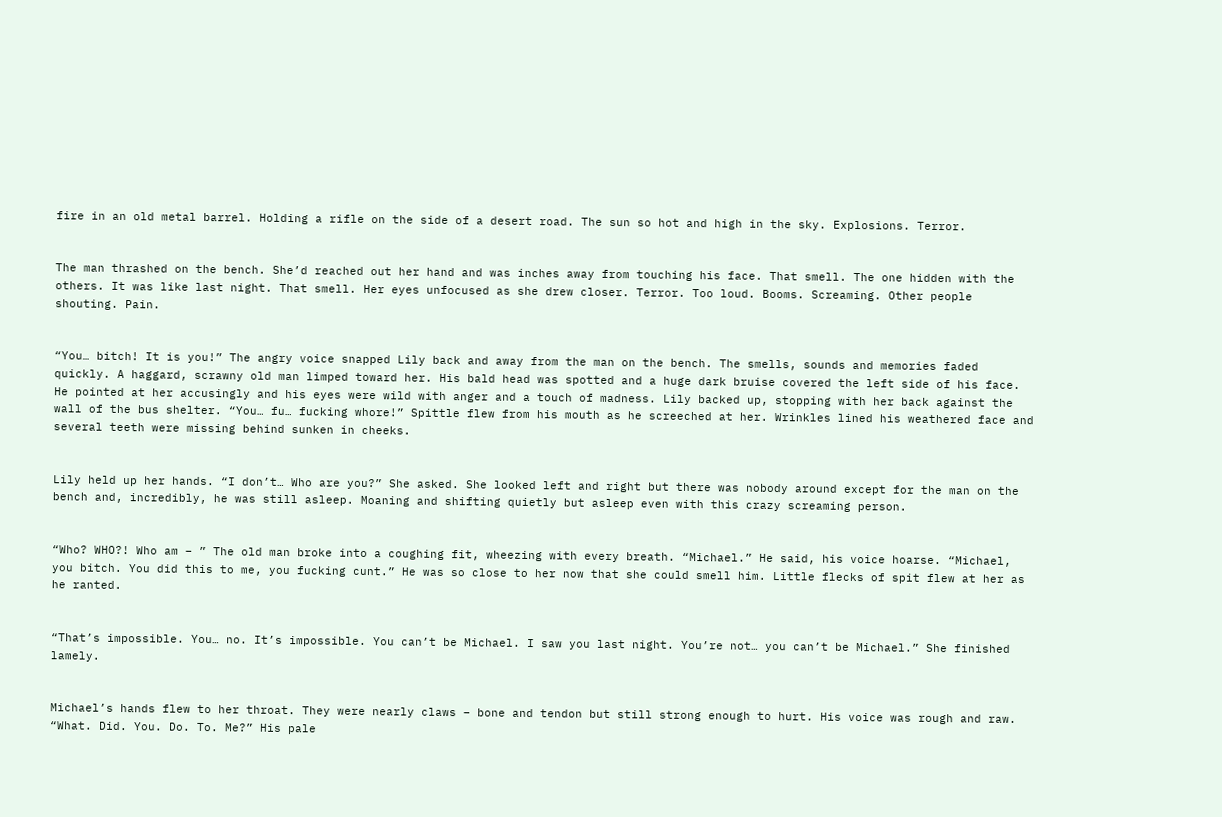fire in an old metal barrel. Holding a rifle on the side of a desert road. The sun so hot and high in the sky. Explosions. Terror.


The man thrashed on the bench. She’d reached out her hand and was inches away from touching his face. That smell. The one hidden with the others. It was like last night. That smell. Her eyes unfocused as she drew closer. Terror. Too loud. Booms. Screaming. Other people shouting. Pain.


“You… bitch! It is you!” The angry voice snapped Lily back and away from the man on the bench. The smells, sounds and memories faded quickly. A haggard, scrawny old man limped toward her. His bald head was spotted and a huge dark bruise covered the left side of his face. He pointed at her accusingly and his eyes were wild with anger and a touch of madness. Lily backed up, stopping with her back against the wall of the bus shelter. “You… fu… fucking whore!” Spittle flew from his mouth as he screeched at her. Wrinkles lined his weathered face and several teeth were missing behind sunken in cheeks.


Lily held up her hands. “I don’t… Who are you?” She asked. She looked left and right but there was nobody around except for the man on the bench and, incredibly, he was still asleep. Moaning and shifting quietly but asleep even with this crazy screaming person.


“Who? WHO?! Who am – ” The old man broke into a coughing fit, wheezing with every breath. “Michael.” He said, his voice hoarse. “Michael, you bitch. You did this to me, you fucking cunt.” He was so close to her now that she could smell him. Little flecks of spit flew at her as he ranted.


“That’s impossible. You… no. It’s impossible. You can’t be Michael. I saw you last night. You’re not… you can’t be Michael.” She finished lamely.


Michael’s hands flew to her throat. They were nearly claws – bone and tendon but still strong enough to hurt. His voice was rough and raw. “What. Did. You. Do. To. Me?” His pale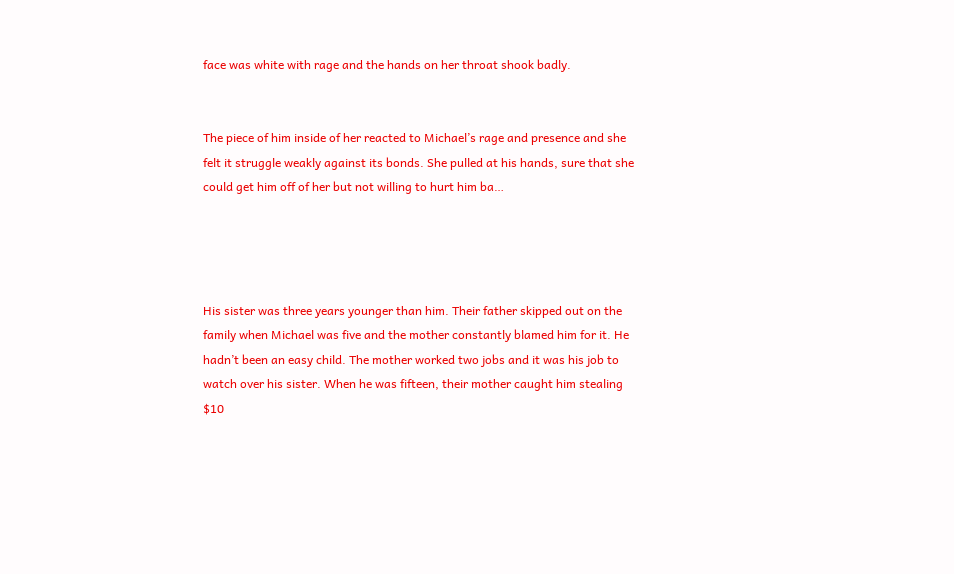face was white with rage and the hands on her throat shook badly.


The piece of him inside of her reacted to Michael’s rage and presence and she felt it struggle weakly against its bonds. She pulled at his hands, sure that she could get him off of her but not willing to hurt him ba…




His sister was three years younger than him. Their father skipped out on the family when Michael was five and the mother constantly blamed him for it. He hadn’t been an easy child. The mother worked two jobs and it was his job to watch over his sister. When he was fifteen, their mother caught him stealing $10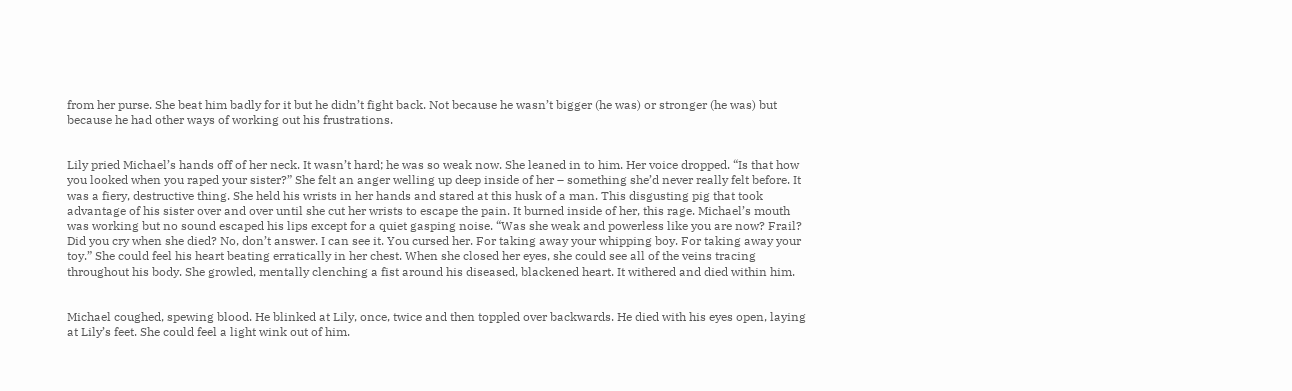from her purse. She beat him badly for it but he didn’t fight back. Not because he wasn’t bigger (he was) or stronger (he was) but because he had other ways of working out his frustrations.


Lily pried Michael’s hands off of her neck. It wasn’t hard; he was so weak now. She leaned in to him. Her voice dropped. “Is that how you looked when you raped your sister?” She felt an anger welling up deep inside of her – something she’d never really felt before. It was a fiery, destructive thing. She held his wrists in her hands and stared at this husk of a man. This disgusting pig that took advantage of his sister over and over until she cut her wrists to escape the pain. It burned inside of her, this rage. Michael’s mouth was working but no sound escaped his lips except for a quiet gasping noise. “Was she weak and powerless like you are now? Frail? Did you cry when she died? No, don’t answer. I can see it. You cursed her. For taking away your whipping boy. For taking away your toy.” She could feel his heart beating erratically in her chest. When she closed her eyes, she could see all of the veins tracing throughout his body. She growled, mentally clenching a fist around his diseased, blackened heart. It withered and died within him.


Michael coughed, spewing blood. He blinked at Lily, once, twice and then toppled over backwards. He died with his eyes open, laying at Lily’s feet. She could feel a light wink out of him.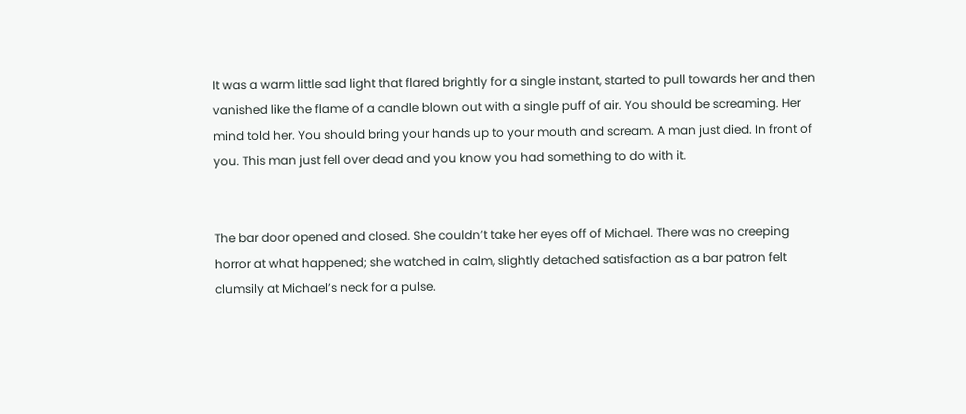It was a warm little sad light that flared brightly for a single instant, started to pull towards her and then vanished like the flame of a candle blown out with a single puff of air. You should be screaming. Her mind told her. You should bring your hands up to your mouth and scream. A man just died. In front of you. This man just fell over dead and you know you had something to do with it.


The bar door opened and closed. She couldn’t take her eyes off of Michael. There was no creeping horror at what happened; she watched in calm, slightly detached satisfaction as a bar patron felt clumsily at Michael’s neck for a pulse.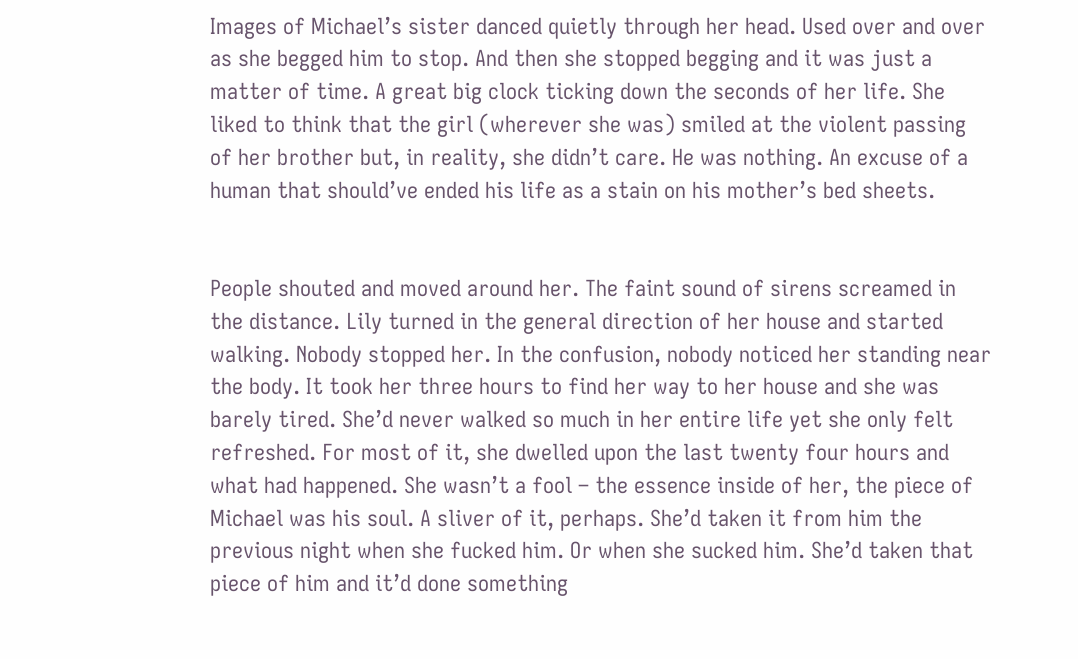Images of Michael’s sister danced quietly through her head. Used over and over as she begged him to stop. And then she stopped begging and it was just a matter of time. A great big clock ticking down the seconds of her life. She liked to think that the girl (wherever she was) smiled at the violent passing of her brother but, in reality, she didn’t care. He was nothing. An excuse of a human that should’ve ended his life as a stain on his mother’s bed sheets.


People shouted and moved around her. The faint sound of sirens screamed in the distance. Lily turned in the general direction of her house and started walking. Nobody stopped her. In the confusion, nobody noticed her standing near the body. It took her three hours to find her way to her house and she was barely tired. She’d never walked so much in her entire life yet she only felt refreshed. For most of it, she dwelled upon the last twenty four hours and what had happened. She wasn’t a fool – the essence inside of her, the piece of Michael was his soul. A sliver of it, perhaps. She’d taken it from him the previous night when she fucked him. Or when she sucked him. She’d taken that piece of him and it’d done something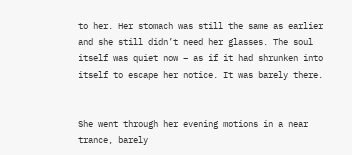to her. Her stomach was still the same as earlier and she still didn’t need her glasses. The soul itself was quiet now – as if it had shrunken into itself to escape her notice. It was barely there.


She went through her evening motions in a near trance, barely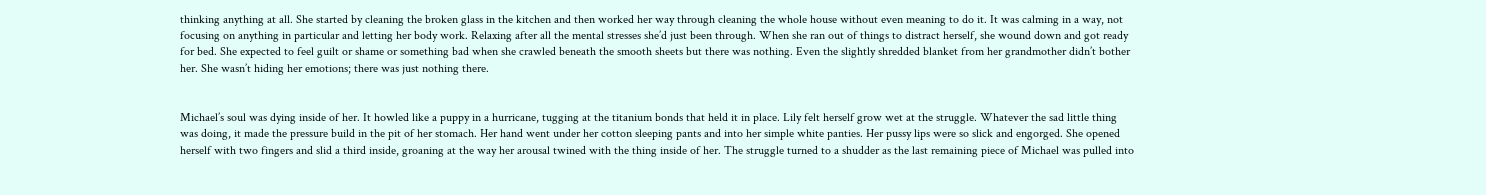thinking anything at all. She started by cleaning the broken glass in the kitchen and then worked her way through cleaning the whole house without even meaning to do it. It was calming in a way, not focusing on anything in particular and letting her body work. Relaxing after all the mental stresses she’d just been through. When she ran out of things to distract herself, she wound down and got ready for bed. She expected to feel guilt or shame or something bad when she crawled beneath the smooth sheets but there was nothing. Even the slightly shredded blanket from her grandmother didn’t bother her. She wasn’t hiding her emotions; there was just nothing there.


Michael’s soul was dying inside of her. It howled like a puppy in a hurricane, tugging at the titanium bonds that held it in place. Lily felt herself grow wet at the struggle. Whatever the sad little thing was doing, it made the pressure build in the pit of her stomach. Her hand went under her cotton sleeping pants and into her simple white panties. Her pussy lips were so slick and engorged. She opened herself with two fingers and slid a third inside, groaning at the way her arousal twined with the thing inside of her. The struggle turned to a shudder as the last remaining piece of Michael was pulled into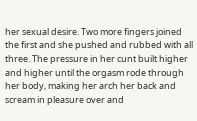her sexual desire. Two more fingers joined the first and she pushed and rubbed with all three. The pressure in her cunt built higher and higher until the orgasm rode through her body, making her arch her back and scream in pleasure over and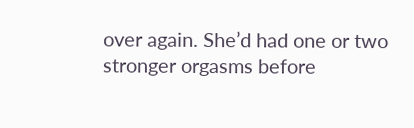over again. She’d had one or two stronger orgasms before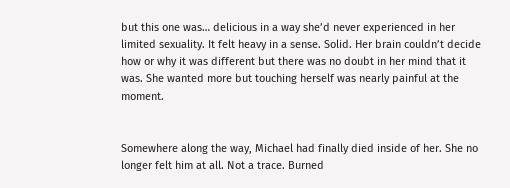but this one was… delicious in a way she’d never experienced in her limited sexuality. It felt heavy in a sense. Solid. Her brain couldn’t decide how or why it was different but there was no doubt in her mind that it was. She wanted more but touching herself was nearly painful at the moment.


Somewhere along the way, Michael had finally died inside of her. She no longer felt him at all. Not a trace. Burned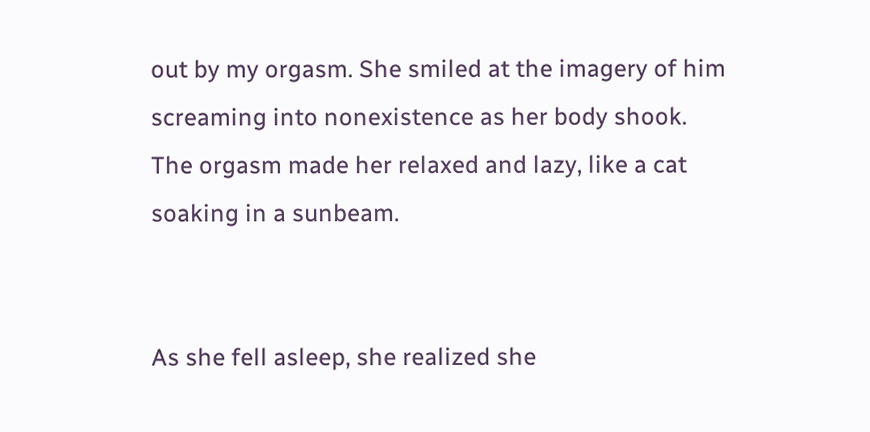out by my orgasm. She smiled at the imagery of him screaming into nonexistence as her body shook. The orgasm made her relaxed and lazy, like a cat soaking in a sunbeam.


As she fell asleep, she realized she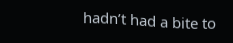hadn’t had a bite to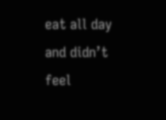eat all day and didn’t feel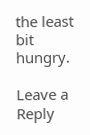the least bit hungry.

Leave a Reply